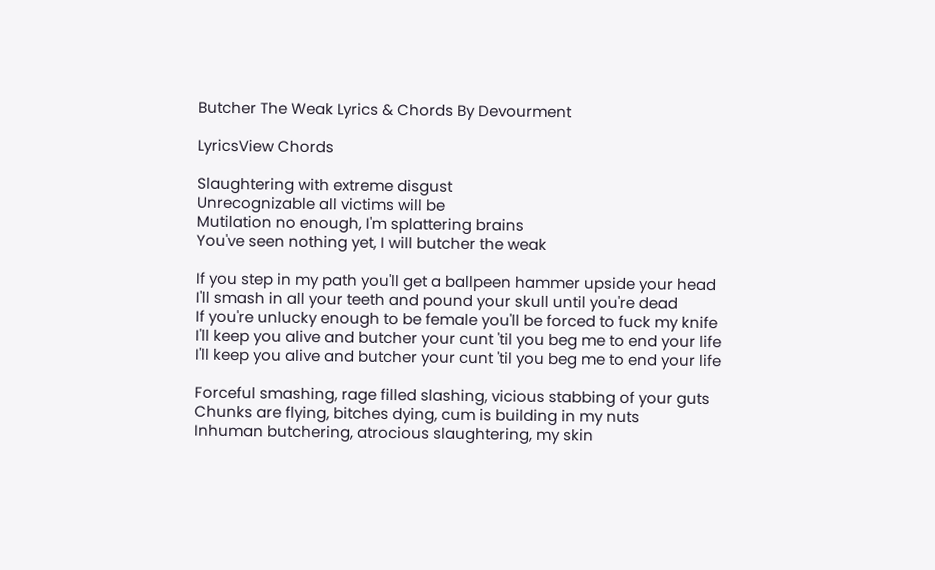Butcher The Weak Lyrics & Chords By Devourment

LyricsView Chords

Slaughtering with extreme disgust
Unrecognizable all victims will be
Mutilation no enough, I'm splattering brains
You've seen nothing yet, I will butcher the weak

If you step in my path you'll get a ballpeen hammer upside your head
I'll smash in all your teeth and pound your skull until you're dead
If you're unlucky enough to be female you'll be forced to fuck my knife
I'll keep you alive and butcher your cunt 'til you beg me to end your life
I'll keep you alive and butcher your cunt 'til you beg me to end your life

Forceful smashing, rage filled slashing, vicious stabbing of your guts
Chunks are flying, bitches dying, cum is building in my nuts
Inhuman butchering, atrocious slaughtering, my skin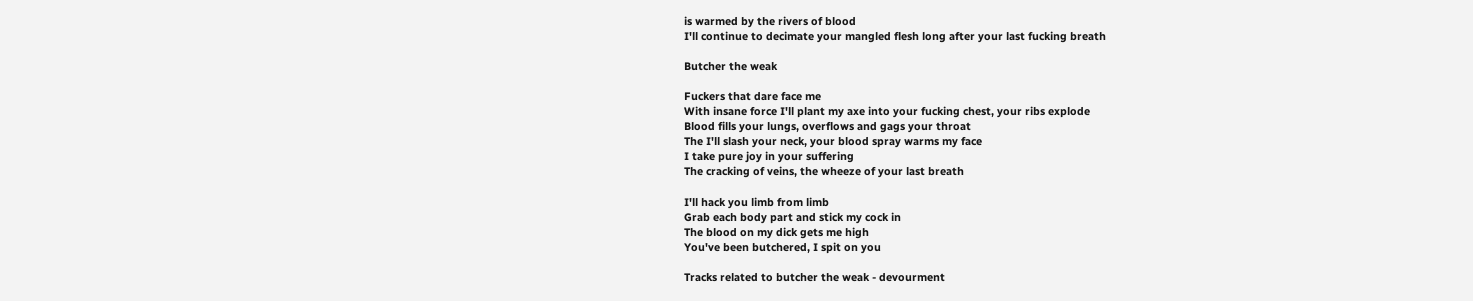is warmed by the rivers of blood
I'll continue to decimate your mangled flesh long after your last fucking breath

Butcher the weak

Fuckers that dare face me
With insane force I'll plant my axe into your fucking chest, your ribs explode
Blood fills your lungs, overflows and gags your throat
The I'll slash your neck, your blood spray warms my face
I take pure joy in your suffering
The cracking of veins, the wheeze of your last breath

I'll hack you limb from limb
Grab each body part and stick my cock in
The blood on my dick gets me high
You've been butchered, I spit on you

Tracks related to butcher the weak - devourment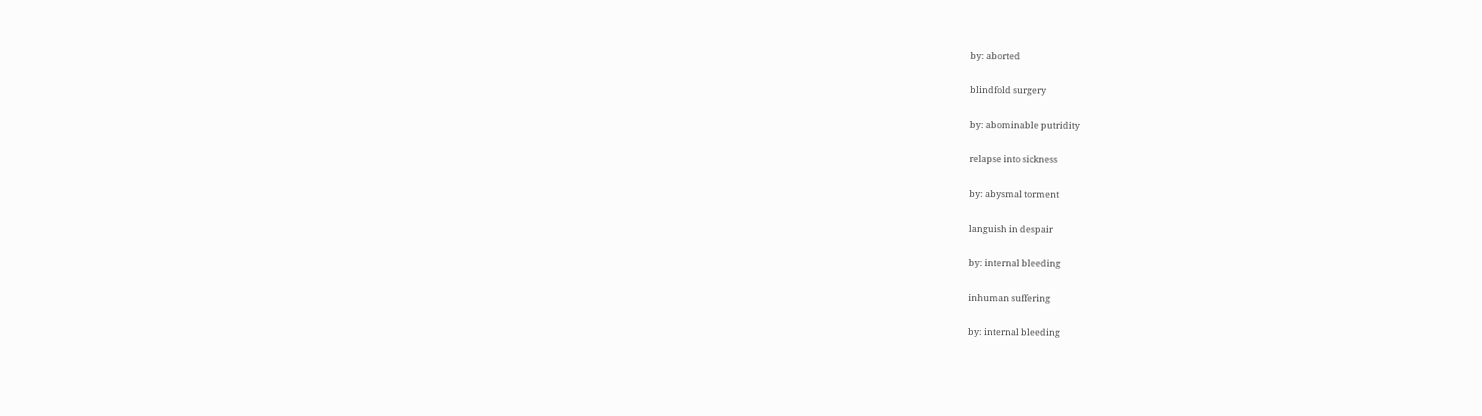by: aborted

blindfold surgery

by: abominable putridity

relapse into sickness

by: abysmal torment

languish in despair

by: internal bleeding

inhuman suffering

by: internal bleeding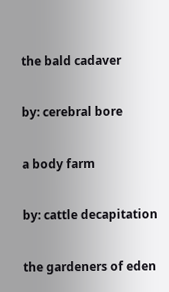the bald cadaver

by: cerebral bore

a body farm

by: cattle decapitation

the gardeners of eden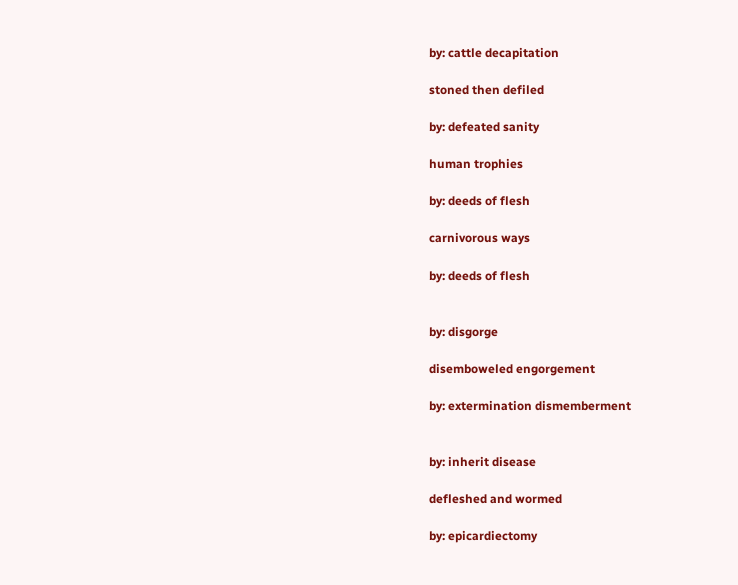by: cattle decapitation

stoned then defiled

by: defeated sanity

human trophies

by: deeds of flesh

carnivorous ways

by: deeds of flesh


by: disgorge

disemboweled engorgement

by: extermination dismemberment


by: inherit disease

defleshed and wormed

by: epicardiectomy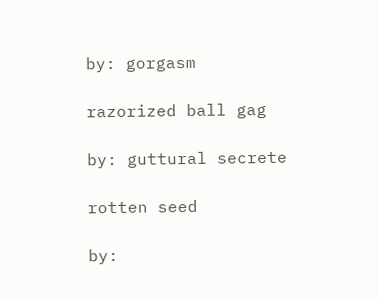by: gorgasm

razorized ball gag

by: guttural secrete

rotten seed

by: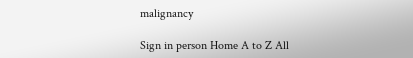malignancy

Sign in person Home A to Z All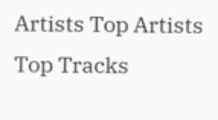Artists Top Artists Top Tracks